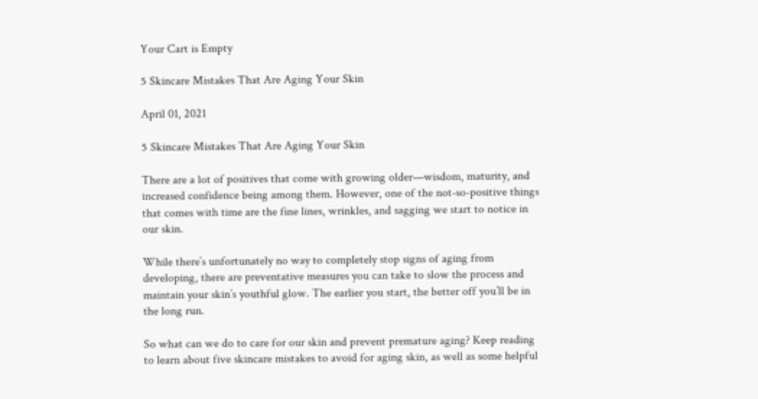Your Cart is Empty

5 Skincare Mistakes That Are Aging Your Skin

April 01, 2021

5 Skincare Mistakes That Are Aging Your Skin

There are a lot of positives that come with growing older—wisdom, maturity, and increased confidence being among them. However, one of the not-so-positive things that comes with time are the fine lines, wrinkles, and sagging we start to notice in our skin.

While there’s unfortunately no way to completely stop signs of aging from developing, there are preventative measures you can take to slow the process and maintain your skin’s youthful glow. The earlier you start, the better off you’ll be in the long run.

So what can we do to care for our skin and prevent premature aging? Keep reading to learn about five skincare mistakes to avoid for aging skin, as well as some helpful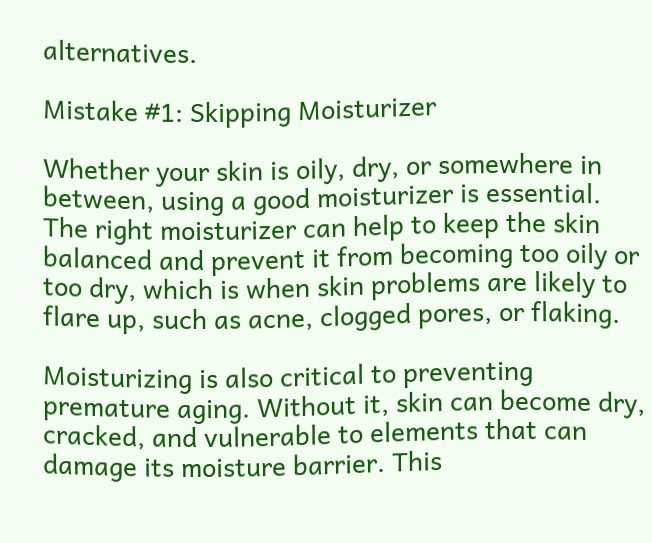alternatives.

Mistake #1: Skipping Moisturizer

Whether your skin is oily, dry, or somewhere in between, using a good moisturizer is essential. The right moisturizer can help to keep the skin balanced and prevent it from becoming too oily or too dry, which is when skin problems are likely to flare up, such as acne, clogged pores, or flaking.

Moisturizing is also critical to preventing premature aging. Without it, skin can become dry, cracked, and vulnerable to elements that can damage its moisture barrier. This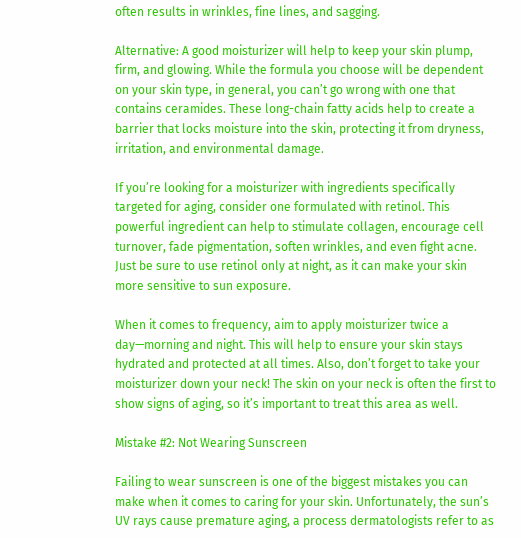often results in wrinkles, fine lines, and sagging.

Alternative: A good moisturizer will help to keep your skin plump, firm, and glowing. While the formula you choose will be dependent on your skin type, in general, you can’t go wrong with one that contains ceramides. These long-chain fatty acids help to create a barrier that locks moisture into the skin, protecting it from dryness, irritation, and environmental damage.

If you’re looking for a moisturizer with ingredients specifically targeted for aging, consider one formulated with retinol. This powerful ingredient can help to stimulate collagen, encourage cell turnover, fade pigmentation, soften wrinkles, and even fight acne. Just be sure to use retinol only at night, as it can make your skin more sensitive to sun exposure.

When it comes to frequency, aim to apply moisturizer twice a day—morning and night. This will help to ensure your skin stays hydrated and protected at all times. Also, don’t forget to take your moisturizer down your neck! The skin on your neck is often the first to show signs of aging, so it’s important to treat this area as well.

Mistake #2: Not Wearing Sunscreen

Failing to wear sunscreen is one of the biggest mistakes you can make when it comes to caring for your skin. Unfortunately, the sun’s UV rays cause premature aging, a process dermatologists refer to as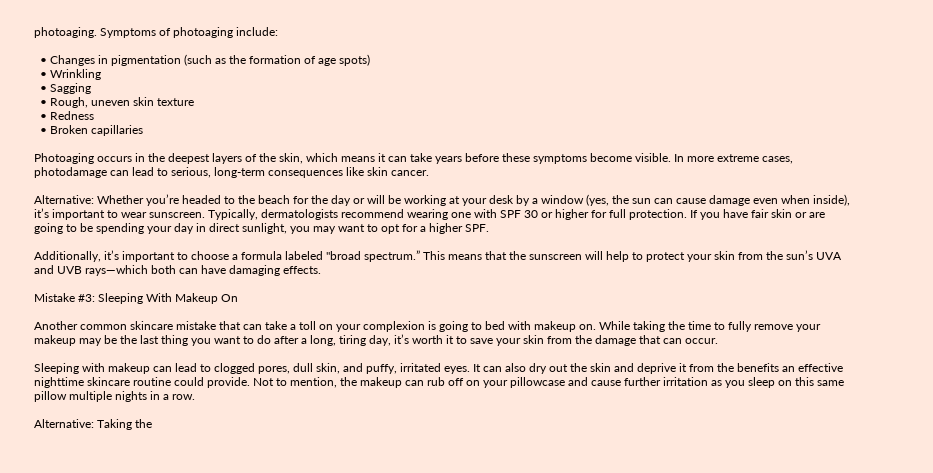photoaging. Symptoms of photoaging include:

  • Changes in pigmentation (such as the formation of age spots)
  • Wrinkling
  • Sagging
  • Rough, uneven skin texture
  • Redness
  • Broken capillaries

Photoaging occurs in the deepest layers of the skin, which means it can take years before these symptoms become visible. In more extreme cases, photodamage can lead to serious, long-term consequences like skin cancer.

Alternative: Whether you’re headed to the beach for the day or will be working at your desk by a window (yes, the sun can cause damage even when inside), it’s important to wear sunscreen. Typically, dermatologists recommend wearing one with SPF 30 or higher for full protection. If you have fair skin or are going to be spending your day in direct sunlight, you may want to opt for a higher SPF.

Additionally, it’s important to choose a formula labeled "broad spectrum.” This means that the sunscreen will help to protect your skin from the sun’s UVA and UVB rays—which both can have damaging effects.

Mistake #3: Sleeping With Makeup On

Another common skincare mistake that can take a toll on your complexion is going to bed with makeup on. While taking the time to fully remove your makeup may be the last thing you want to do after a long, tiring day, it’s worth it to save your skin from the damage that can occur.

Sleeping with makeup can lead to clogged pores, dull skin, and puffy, irritated eyes. It can also dry out the skin and deprive it from the benefits an effective nighttime skincare routine could provide. Not to mention, the makeup can rub off on your pillowcase and cause further irritation as you sleep on this same pillow multiple nights in a row.

Alternative: Taking the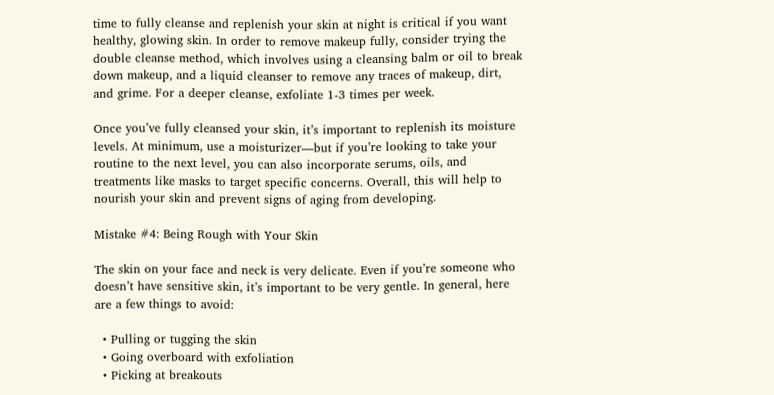time to fully cleanse and replenish your skin at night is critical if you want healthy, glowing skin. In order to remove makeup fully, consider trying the double cleanse method, which involves using a cleansing balm or oil to break down makeup, and a liquid cleanser to remove any traces of makeup, dirt, and grime. For a deeper cleanse, exfoliate 1-3 times per week.

Once you’ve fully cleansed your skin, it’s important to replenish its moisture levels. At minimum, use a moisturizer—but if you’re looking to take your routine to the next level, you can also incorporate serums, oils, and treatments like masks to target specific concerns. Overall, this will help to nourish your skin and prevent signs of aging from developing.

Mistake #4: Being Rough with Your Skin

The skin on your face and neck is very delicate. Even if you’re someone who doesn’t have sensitive skin, it’s important to be very gentle. In general, here are a few things to avoid:

  • Pulling or tugging the skin
  • Going overboard with exfoliation
  • Picking at breakouts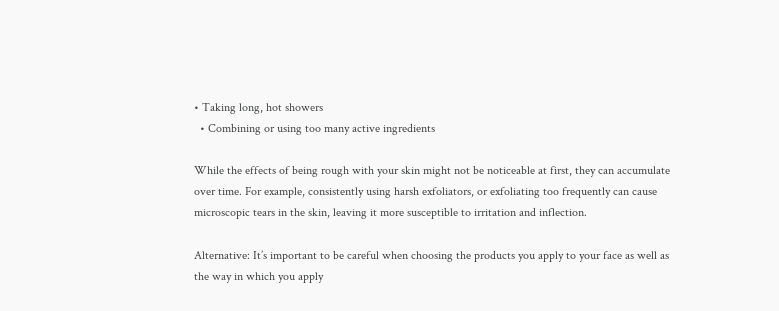• Taking long, hot showers
  • Combining or using too many active ingredients

While the effects of being rough with your skin might not be noticeable at first, they can accumulate over time. For example, consistently using harsh exfoliators, or exfoliating too frequently can cause microscopic tears in the skin, leaving it more susceptible to irritation and inflection.

Alternative: It’s important to be careful when choosing the products you apply to your face as well as the way in which you apply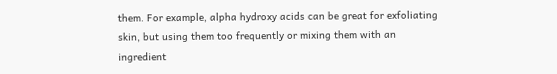them. For example, alpha hydroxy acids can be great for exfoliating skin, but using them too frequently or mixing them with an ingredient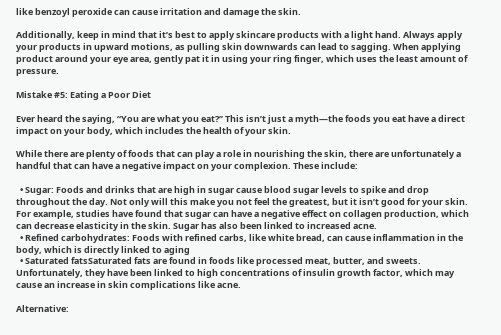like benzoyl peroxide can cause irritation and damage the skin.

Additionally, keep in mind that it’s best to apply skincare products with a light hand. Always apply your products in upward motions, as pulling skin downwards can lead to sagging. When applying product around your eye area, gently pat it in using your ring finger, which uses the least amount of pressure.

Mistake #5: Eating a Poor Diet

Ever heard the saying, “You are what you eat?” This isn’t just a myth—the foods you eat have a direct impact on your body, which includes the health of your skin.

While there are plenty of foods that can play a role in nourishing the skin, there are unfortunately a handful that can have a negative impact on your complexion. These include:

  • Sugar: Foods and drinks that are high in sugar cause blood sugar levels to spike and drop throughout the day. Not only will this make you not feel the greatest, but it isn’t good for your skin. For example, studies have found that sugar can have a negative effect on collagen production, which can decrease elasticity in the skin. Sugar has also been linked to increased acne.
  • Refined carbohydrates: Foods with refined carbs, like white bread, can cause inflammation in the body, which is directly linked to aging
  • Saturated fatsSaturated fats are found in foods like processed meat, butter, and sweets. Unfortunately, they have been linked to high concentrations of insulin growth factor, which may cause an increase in skin complications like acne.

Alternative: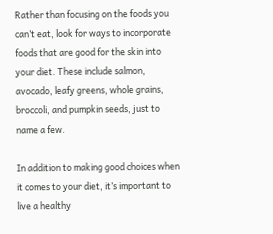Rather than focusing on the foods you can’t eat, look for ways to incorporate foods that are good for the skin into your diet. These include salmon, avocado, leafy greens, whole grains, broccoli, and pumpkin seeds, just to name a few.

In addition to making good choices when it comes to your diet, it’s important to live a healthy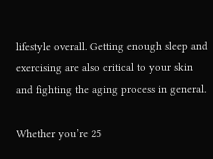lifestyle overall. Getting enough sleep and exercising are also critical to your skin and fighting the aging process in general.

Whether you’re 25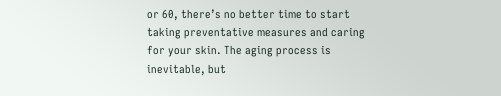or 60, there’s no better time to start taking preventative measures and caring for your skin. The aging process is inevitable, but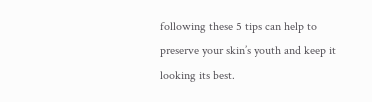following these 5 tips can help to preserve your skin’s youth and keep it looking its best.